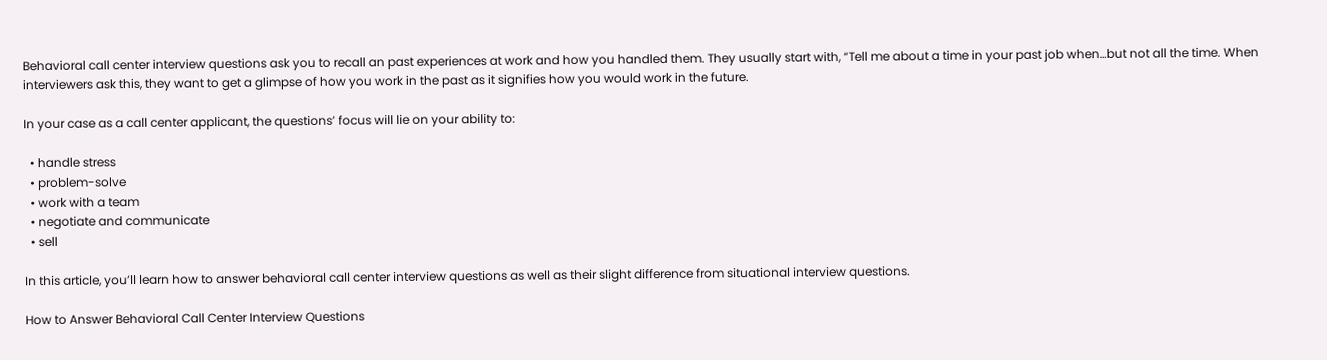Behavioral call center interview questions ask you to recall an past experiences at work and how you handled them. They usually start with, “Tell me about a time in your past job when…but not all the time. When interviewers ask this, they want to get a glimpse of how you work in the past as it signifies how you would work in the future.

In your case as a call center applicant, the questions’ focus will lie on your ability to:

  • handle stress
  • problem-solve
  • work with a team
  • negotiate and communicate
  • sell

In this article, you’ll learn how to answer behavioral call center interview questions as well as their slight difference from situational interview questions.

How to Answer Behavioral Call Center Interview Questions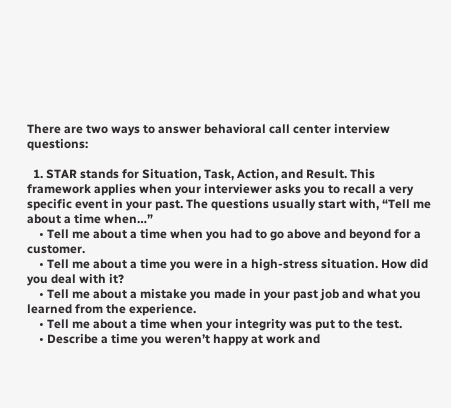There are two ways to answer behavioral call center interview questions:

  1. STAR stands for Situation, Task, Action, and Result. This framework applies when your interviewer asks you to recall a very specific event in your past. The questions usually start with, “Tell me about a time when…”
    • Tell me about a time when you had to go above and beyond for a customer.
    • Tell me about a time you were in a high-stress situation. How did you deal with it?
    • Tell me about a mistake you made in your past job and what you learned from the experience.
    • Tell me about a time when your integrity was put to the test.
    • Describe a time you weren’t happy at work and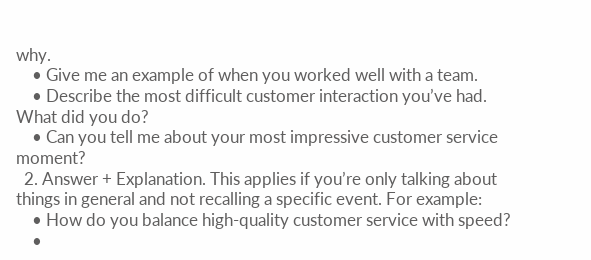why.
    • Give me an example of when you worked well with a team.
    • Describe the most difficult customer interaction you’ve had. What did you do?
    • Can you tell me about your most impressive customer service moment?
  2. Answer + Explanation. This applies if you’re only talking about things in general and not recalling a specific event. For example:
    • How do you balance high-quality customer service with speed?
    •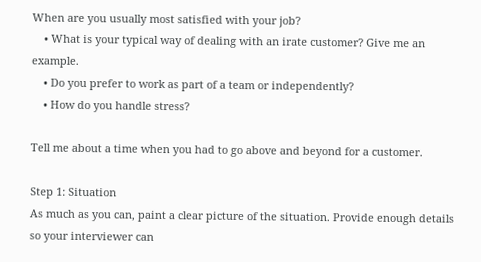When are you usually most satisfied with your job?
    • What is your typical way of dealing with an irate customer? Give me an example.
    • Do you prefer to work as part of a team or independently?
    • How do you handle stress?

Tell me about a time when you had to go above and beyond for a customer.

Step 1: Situation
As much as you can, paint a clear picture of the situation. Provide enough details so your interviewer can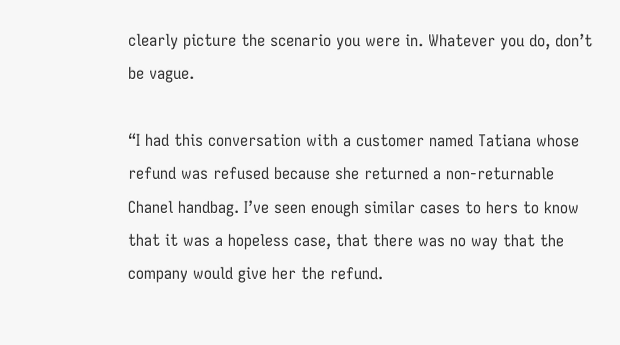clearly picture the scenario you were in. Whatever you do, don’t be vague.

“I had this conversation with a customer named Tatiana whose refund was refused because she returned a non-returnable Chanel handbag. I’ve seen enough similar cases to hers to know that it was a hopeless case, that there was no way that the company would give her the refund.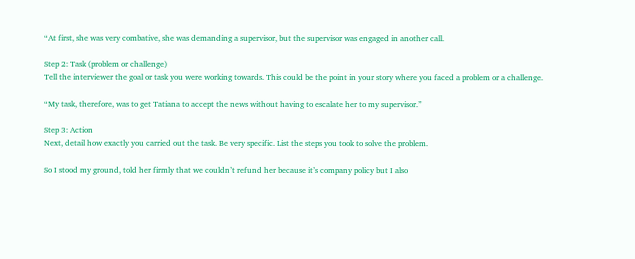“At first, she was very combative, she was demanding a supervisor, but the supervisor was engaged in another call.

Step 2: Task (problem or challenge)
Tell the interviewer the goal or task you were working towards. This could be the point in your story where you faced a problem or a challenge.

“My task, therefore, was to get Tatiana to accept the news without having to escalate her to my supervisor.”

Step 3: Action
Next, detail how exactly you carried out the task. Be very specific. List the steps you took to solve the problem.

So I stood my ground, told her firmly that we couldn’t refund her because it’s company policy but I also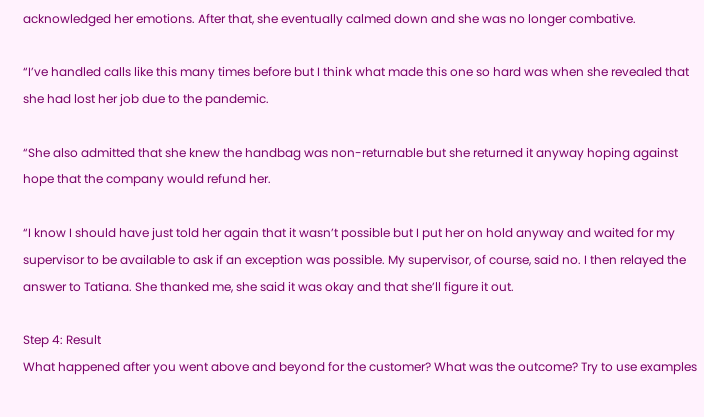acknowledged her emotions. After that, she eventually calmed down and she was no longer combative.

“I’ve handled calls like this many times before but I think what made this one so hard was when she revealed that she had lost her job due to the pandemic.

“She also admitted that she knew the handbag was non-returnable but she returned it anyway hoping against hope that the company would refund her.

“I know I should have just told her again that it wasn’t possible but I put her on hold anyway and waited for my supervisor to be available to ask if an exception was possible. My supervisor, of course, said no. I then relayed the answer to Tatiana. She thanked me, she said it was okay and that she’ll figure it out.

Step 4: Result
What happened after you went above and beyond for the customer? What was the outcome? Try to use examples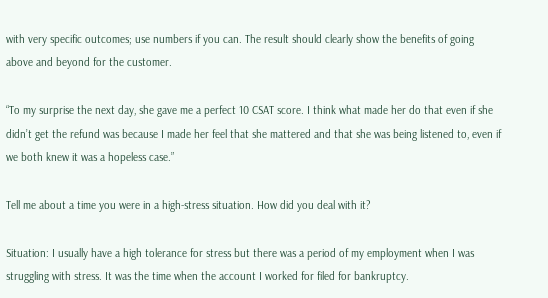with very specific outcomes; use numbers if you can. The result should clearly show the benefits of going above and beyond for the customer.

“To my surprise the next day, she gave me a perfect 10 CSAT score. I think what made her do that even if she didn’t get the refund was because I made her feel that she mattered and that she was being listened to, even if we both knew it was a hopeless case.”

Tell me about a time you were in a high-stress situation. How did you deal with it?

Situation: I usually have a high tolerance for stress but there was a period of my employment when I was struggling with stress. It was the time when the account I worked for filed for bankruptcy.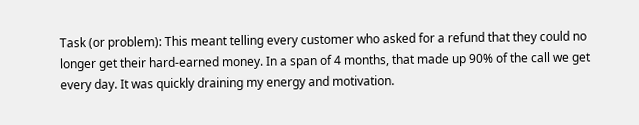Task (or problem): This meant telling every customer who asked for a refund that they could no longer get their hard-earned money. In a span of 4 months, that made up 90% of the call we get every day. It was quickly draining my energy and motivation.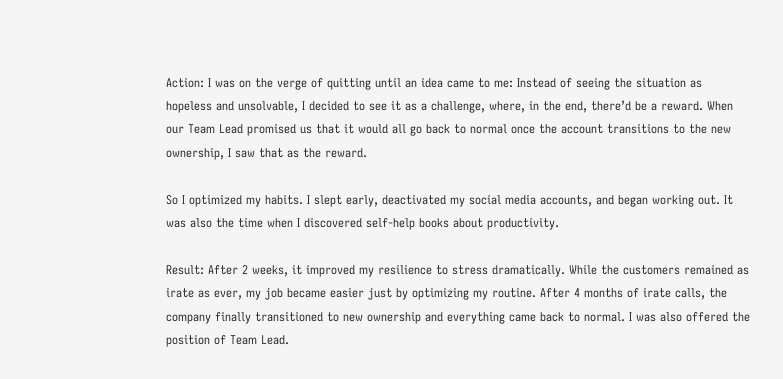Action: I was on the verge of quitting until an idea came to me: Instead of seeing the situation as hopeless and unsolvable, I decided to see it as a challenge, where, in the end, there’d be a reward. When our Team Lead promised us that it would all go back to normal once the account transitions to the new ownership, I saw that as the reward.

So I optimized my habits. I slept early, deactivated my social media accounts, and began working out. It was also the time when I discovered self-help books about productivity.

Result: After 2 weeks, it improved my resilience to stress dramatically. While the customers remained as irate as ever, my job became easier just by optimizing my routine. After 4 months of irate calls, the company finally transitioned to new ownership and everything came back to normal. I was also offered the position of Team Lead.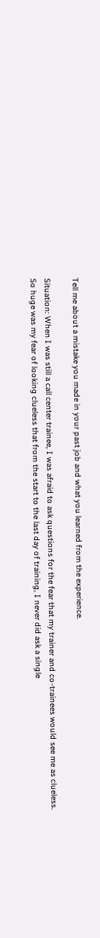Tell me about a mistake you made in your past job and what you learned from the experience.

Situation: When I was still a call center trainee, I was afraid to ask questions for the fear that my trainer and co-trainees would see me as clueless. So huge was my fear of looking clueless that from the start to the last day of training, I never did ask a single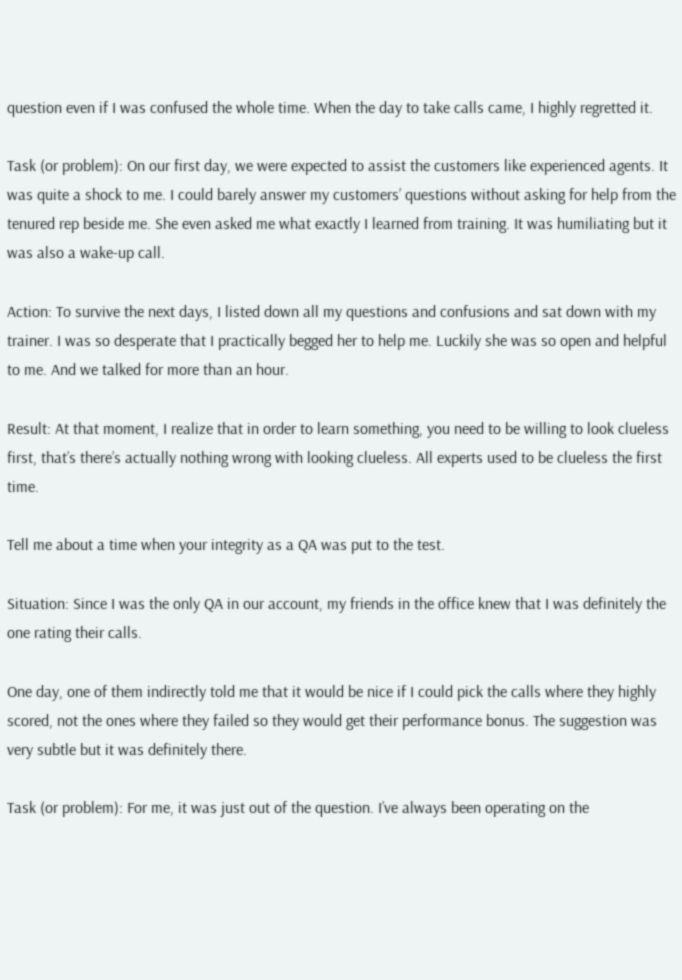question even if I was confused the whole time. When the day to take calls came, I highly regretted it.

Task (or problem): On our first day, we were expected to assist the customers like experienced agents. It was quite a shock to me. I could barely answer my customers’ questions without asking for help from the tenured rep beside me. She even asked me what exactly I learned from training. It was humiliating but it was also a wake-up call.

Action: To survive the next days, I listed down all my questions and confusions and sat down with my trainer. I was so desperate that I practically begged her to help me. Luckily she was so open and helpful to me. And we talked for more than an hour.

Result: At that moment, I realize that in order to learn something, you need to be willing to look clueless first, that’s there’s actually nothing wrong with looking clueless. All experts used to be clueless the first time.

Tell me about a time when your integrity as a QA was put to the test.

Situation: Since I was the only QA in our account, my friends in the office knew that I was definitely the one rating their calls.

One day, one of them indirectly told me that it would be nice if I could pick the calls where they highly scored, not the ones where they failed so they would get their performance bonus. The suggestion was very subtle but it was definitely there.

Task (or problem): For me, it was just out of the question. I’ve always been operating on the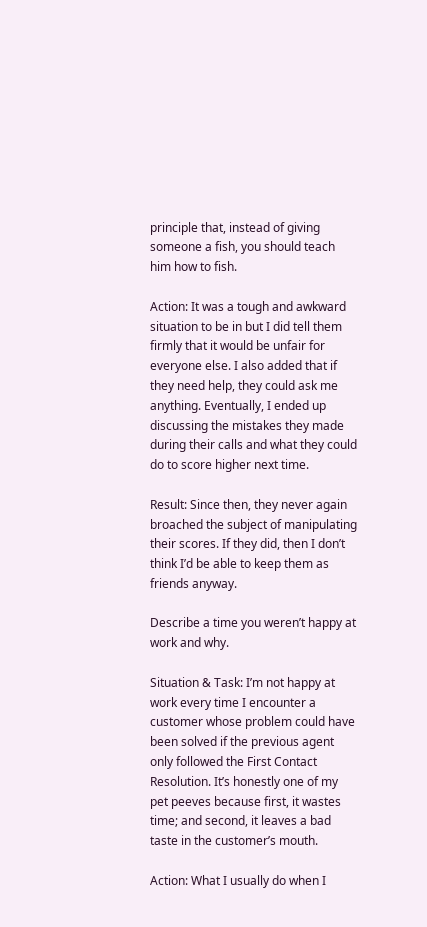principle that, instead of giving someone a fish, you should teach him how to fish.

Action: It was a tough and awkward situation to be in but I did tell them firmly that it would be unfair for everyone else. I also added that if they need help, they could ask me anything. Eventually, I ended up discussing the mistakes they made during their calls and what they could do to score higher next time.

Result: Since then, they never again broached the subject of manipulating their scores. If they did, then I don’t think I’d be able to keep them as friends anyway.

Describe a time you weren’t happy at work and why.

Situation & Task: I’m not happy at work every time I encounter a customer whose problem could have been solved if the previous agent only followed the First Contact Resolution. It’s honestly one of my pet peeves because first, it wastes time; and second, it leaves a bad taste in the customer’s mouth.

Action: What I usually do when I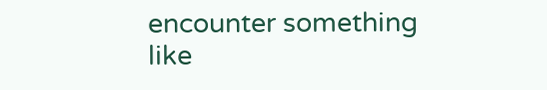encounter something like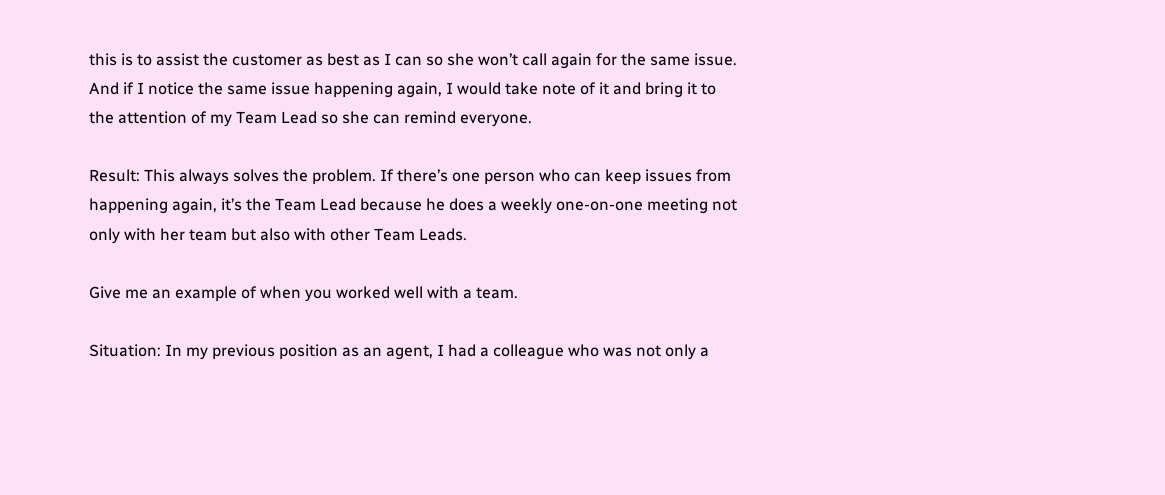this is to assist the customer as best as I can so she won’t call again for the same issue. And if I notice the same issue happening again, I would take note of it and bring it to the attention of my Team Lead so she can remind everyone.

Result: This always solves the problem. If there’s one person who can keep issues from happening again, it’s the Team Lead because he does a weekly one-on-one meeting not only with her team but also with other Team Leads.

Give me an example of when you worked well with a team.

Situation: In my previous position as an agent, I had a colleague who was not only a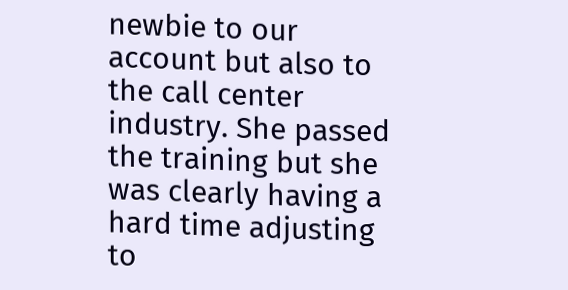newbie to our account but also to the call center industry. She passed the training but she was clearly having a hard time adjusting to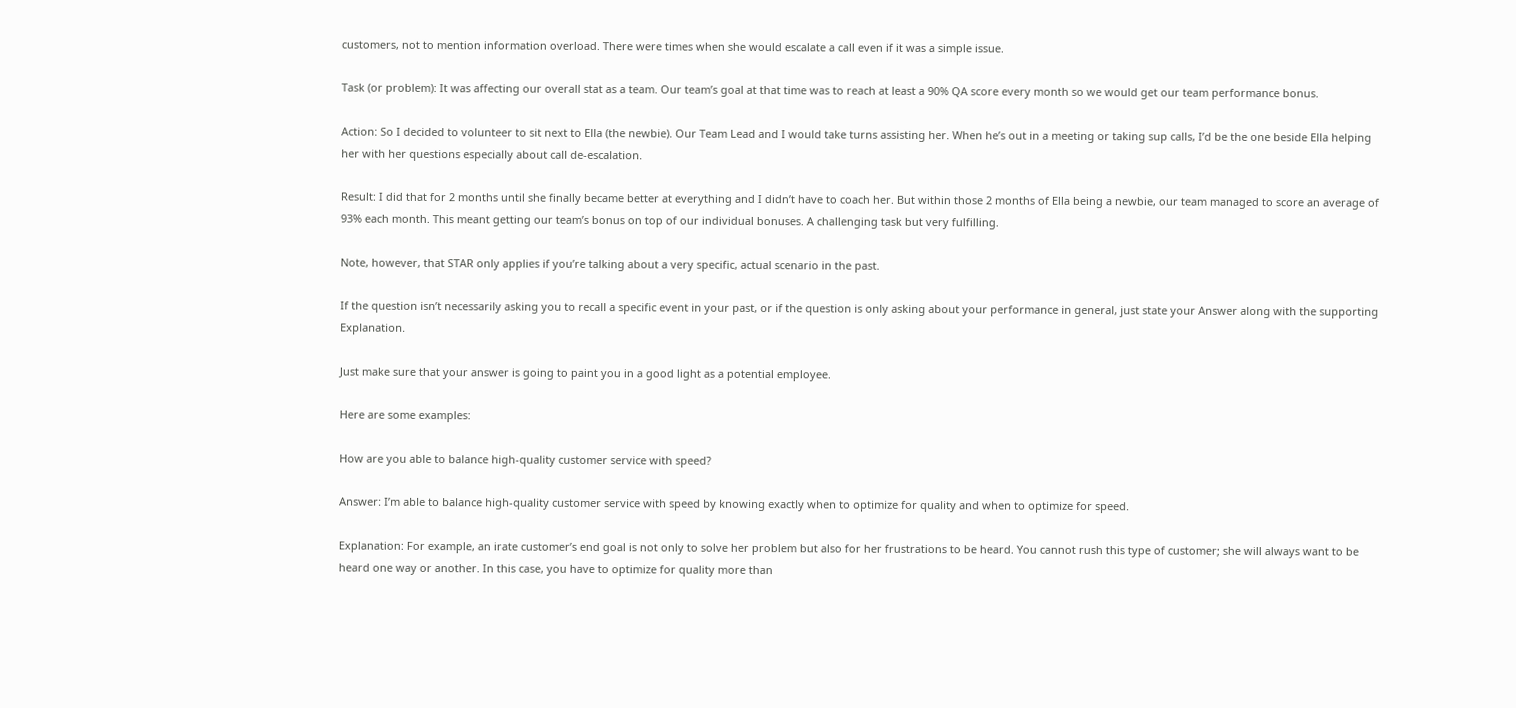customers, not to mention information overload. There were times when she would escalate a call even if it was a simple issue.

Task (or problem): It was affecting our overall stat as a team. Our team’s goal at that time was to reach at least a 90% QA score every month so we would get our team performance bonus.

Action: So I decided to volunteer to sit next to Ella (the newbie). Our Team Lead and I would take turns assisting her. When he’s out in a meeting or taking sup calls, I’d be the one beside Ella helping her with her questions especially about call de-escalation.

Result: I did that for 2 months until she finally became better at everything and I didn’t have to coach her. But within those 2 months of Ella being a newbie, our team managed to score an average of 93% each month. This meant getting our team’s bonus on top of our individual bonuses. A challenging task but very fulfilling.

Note, however, that STAR only applies if you’re talking about a very specific, actual scenario in the past.

If the question isn’t necessarily asking you to recall a specific event in your past, or if the question is only asking about your performance in general, just state your Answer along with the supporting Explanation.

Just make sure that your answer is going to paint you in a good light as a potential employee.

Here are some examples:

How are you able to balance high-quality customer service with speed?

Answer: I’m able to balance high-quality customer service with speed by knowing exactly when to optimize for quality and when to optimize for speed.

Explanation: For example, an irate customer’s end goal is not only to solve her problem but also for her frustrations to be heard. You cannot rush this type of customer; she will always want to be heard one way or another. In this case, you have to optimize for quality more than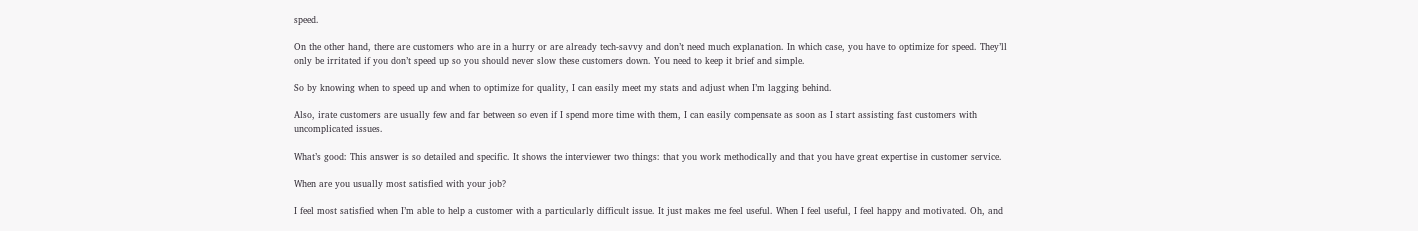speed.

On the other hand, there are customers who are in a hurry or are already tech-savvy and don’t need much explanation. In which case, you have to optimize for speed. They’ll only be irritated if you don’t speed up so you should never slow these customers down. You need to keep it brief and simple.

So by knowing when to speed up and when to optimize for quality, I can easily meet my stats and adjust when I’m lagging behind.

Also, irate customers are usually few and far between so even if I spend more time with them, I can easily compensate as soon as I start assisting fast customers with uncomplicated issues.

What’s good: This answer is so detailed and specific. It shows the interviewer two things: that you work methodically and that you have great expertise in customer service.

When are you usually most satisfied with your job?

I feel most satisfied when I’m able to help a customer with a particularly difficult issue. It just makes me feel useful. When I feel useful, I feel happy and motivated. Oh, and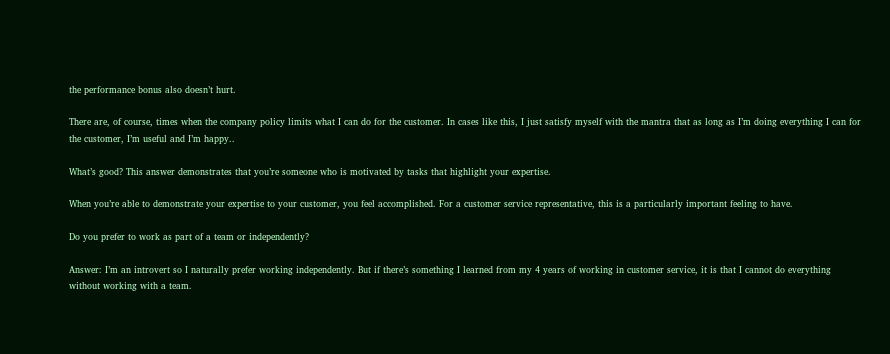the performance bonus also doesn’t hurt.

There are, of course, times when the company policy limits what I can do for the customer. In cases like this, I just satisfy myself with the mantra that as long as I’m doing everything I can for the customer, I’m useful and I’m happy..

What’s good? This answer demonstrates that you’re someone who is motivated by tasks that highlight your expertise.

When you’re able to demonstrate your expertise to your customer, you feel accomplished. For a customer service representative, this is a particularly important feeling to have.

Do you prefer to work as part of a team or independently?

Answer: I’m an introvert so I naturally prefer working independently. But if there’s something I learned from my 4 years of working in customer service, it is that I cannot do everything without working with a team.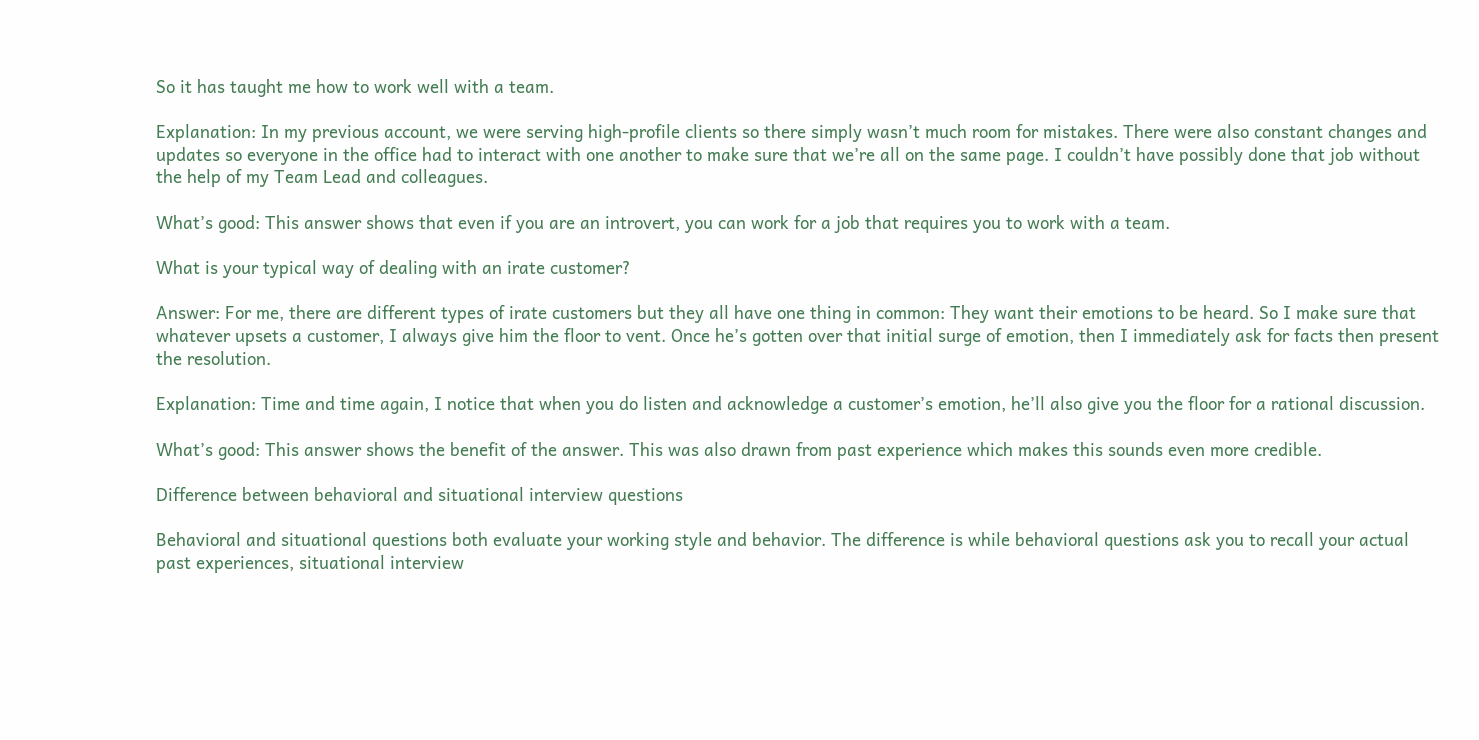So it has taught me how to work well with a team.

Explanation: In my previous account, we were serving high-profile clients so there simply wasn’t much room for mistakes. There were also constant changes and updates so everyone in the office had to interact with one another to make sure that we’re all on the same page. I couldn’t have possibly done that job without the help of my Team Lead and colleagues.

What’s good: This answer shows that even if you are an introvert, you can work for a job that requires you to work with a team.

What is your typical way of dealing with an irate customer?

Answer: For me, there are different types of irate customers but they all have one thing in common: They want their emotions to be heard. So I make sure that whatever upsets a customer, I always give him the floor to vent. Once he’s gotten over that initial surge of emotion, then I immediately ask for facts then present the resolution.

Explanation: Time and time again, I notice that when you do listen and acknowledge a customer’s emotion, he’ll also give you the floor for a rational discussion.

What’s good: This answer shows the benefit of the answer. This was also drawn from past experience which makes this sounds even more credible.

Difference between behavioral and situational interview questions

Behavioral and situational questions both evaluate your working style and behavior. The difference is while behavioral questions ask you to recall your actual past experiences, situational interview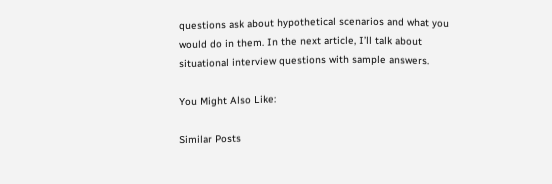questions ask about hypothetical scenarios and what you would do in them. In the next article, I’ll talk about situational interview questions with sample answers.

You Might Also Like:

Similar Posts